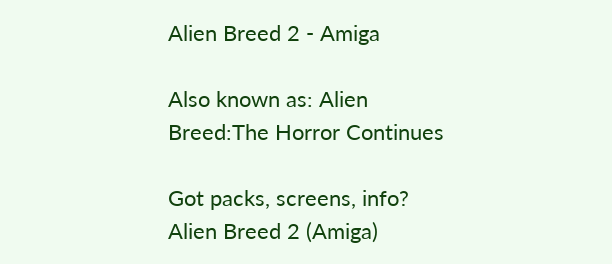Alien Breed 2 - Amiga

Also known as: Alien Breed:The Horror Continues

Got packs, screens, info?
Alien Breed 2 (Amiga)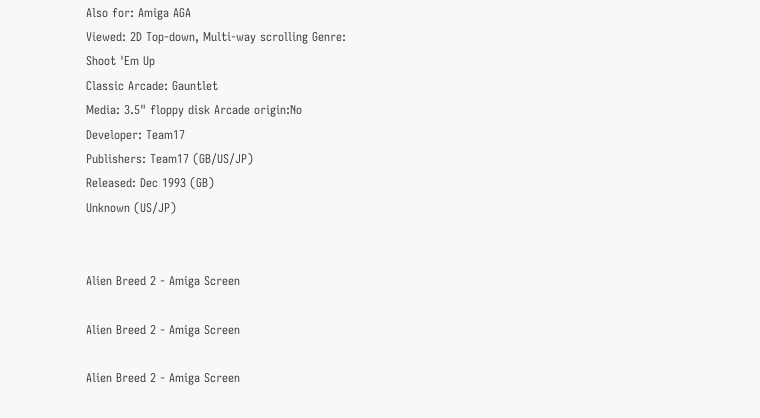Also for: Amiga AGA
Viewed: 2D Top-down, Multi-way scrolling Genre:
Shoot 'Em Up
Classic Arcade: Gauntlet
Media: 3.5" floppy disk Arcade origin:No
Developer: Team17
Publishers: Team17 (GB/US/JP)
Released: Dec 1993 (GB)
Unknown (US/JP)


Alien Breed 2 - Amiga Screen

Alien Breed 2 - Amiga Screen

Alien Breed 2 - Amiga Screen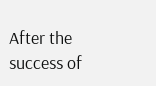After the success of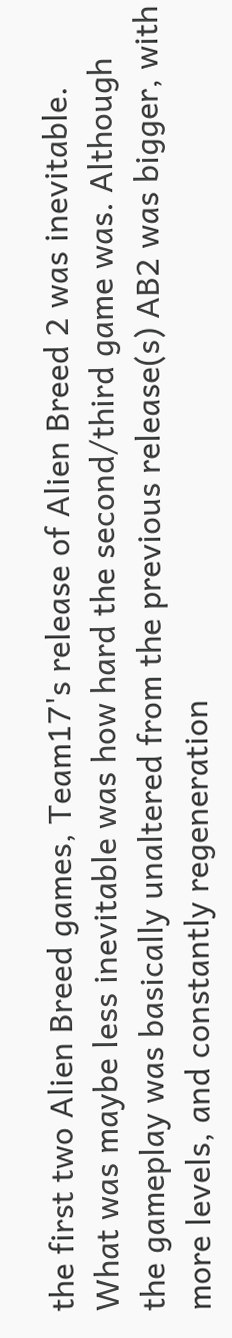the first two Alien Breed games, Team17's release of Alien Breed 2 was inevitable. What was maybe less inevitable was how hard the second/third game was. Although the gameplay was basically unaltered from the previous release(s) AB2 was bigger, with more levels, and constantly regeneration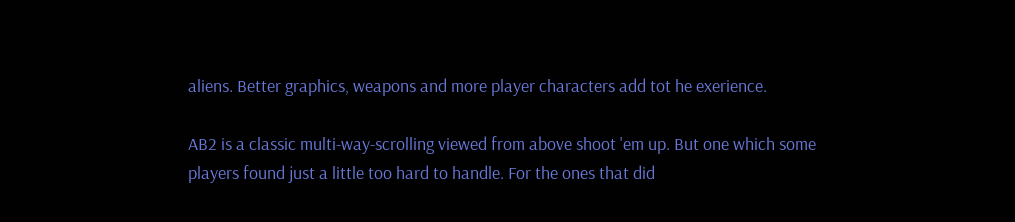aliens. Better graphics, weapons and more player characters add tot he exerience.

AB2 is a classic multi-way-scrolling viewed from above shoot 'em up. But one which some players found just a little too hard to handle. For the ones that did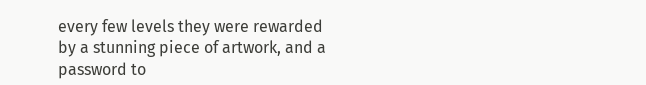every few levels they were rewarded by a stunning piece of artwork, and a password to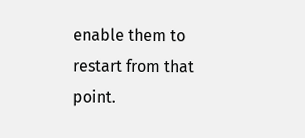enable them to restart from that point.